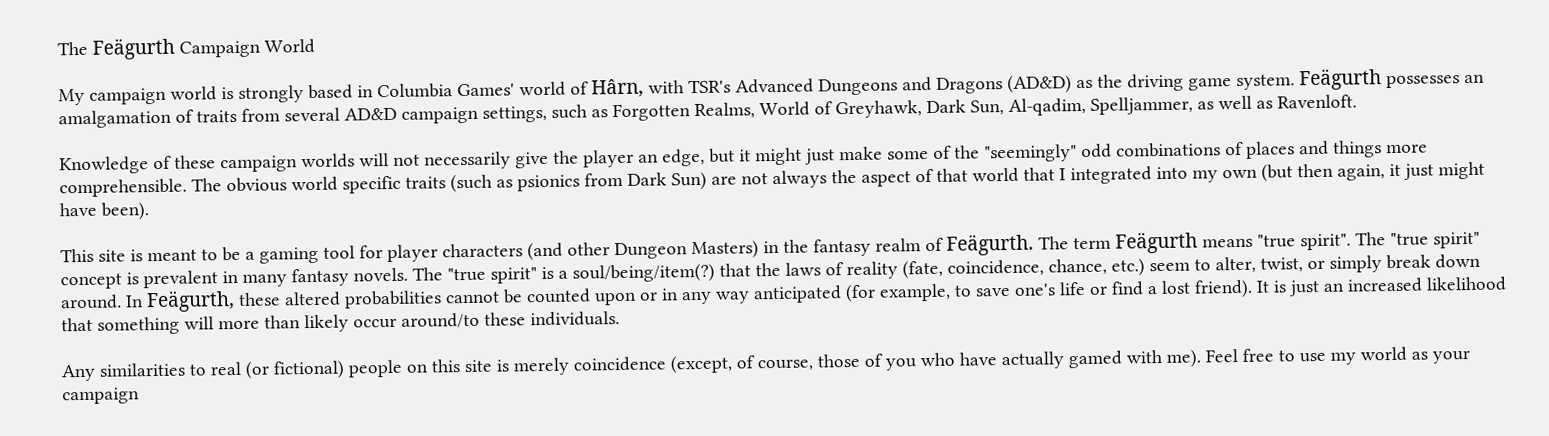The Feägurth Campaign World

My campaign world is strongly based in Columbia Games' world of Hârn, with TSR's Advanced Dungeons and Dragons (AD&D) as the driving game system. Feägurth possesses an amalgamation of traits from several AD&D campaign settings, such as Forgotten Realms, World of Greyhawk, Dark Sun, Al-qadim, Spelljammer, as well as Ravenloft.

Knowledge of these campaign worlds will not necessarily give the player an edge, but it might just make some of the "seemingly" odd combinations of places and things more comprehensible. The obvious world specific traits (such as psionics from Dark Sun) are not always the aspect of that world that I integrated into my own (but then again, it just might have been).

This site is meant to be a gaming tool for player characters (and other Dungeon Masters) in the fantasy realm of Feägurth. The term Feägurth means "true spirit". The "true spirit" concept is prevalent in many fantasy novels. The "true spirit" is a soul/being/item(?) that the laws of reality (fate, coincidence, chance, etc.) seem to alter, twist, or simply break down around. In Feägurth, these altered probabilities cannot be counted upon or in any way anticipated (for example, to save one's life or find a lost friend). It is just an increased likelihood that something will more than likely occur around/to these individuals.

Any similarities to real (or fictional) people on this site is merely coincidence (except, of course, those of you who have actually gamed with me). Feel free to use my world as your campaign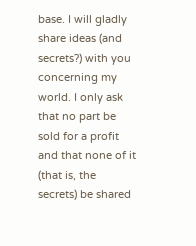base. I will gladly share ideas (and secrets?) with you concerning my world. I only ask that no part be sold for a profit and that none of it (that is, the secrets) be shared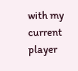with my current player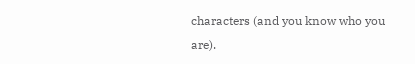characters (and you know who you are).